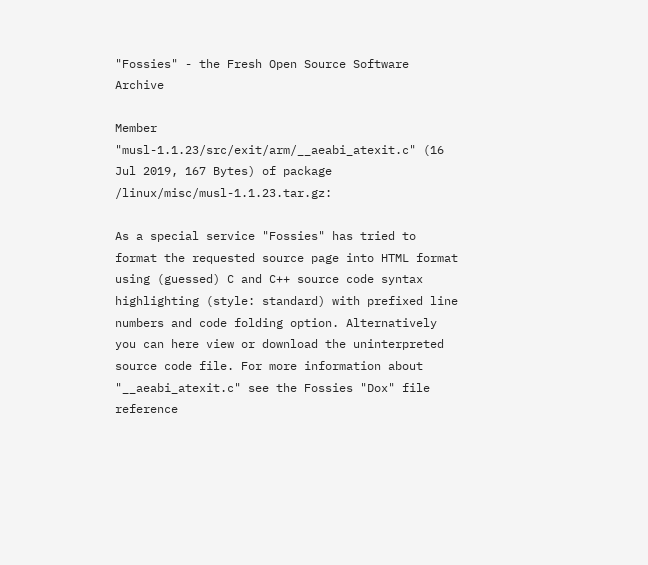"Fossies" - the Fresh Open Source Software Archive

Member "musl-1.1.23/src/exit/arm/__aeabi_atexit.c" (16 Jul 2019, 167 Bytes) of package /linux/misc/musl-1.1.23.tar.gz:

As a special service "Fossies" has tried to format the requested source page into HTML format using (guessed) C and C++ source code syntax highlighting (style: standard) with prefixed line numbers and code folding option. Alternatively you can here view or download the uninterpreted source code file. For more information about "__aeabi_atexit.c" see the Fossies "Dox" file reference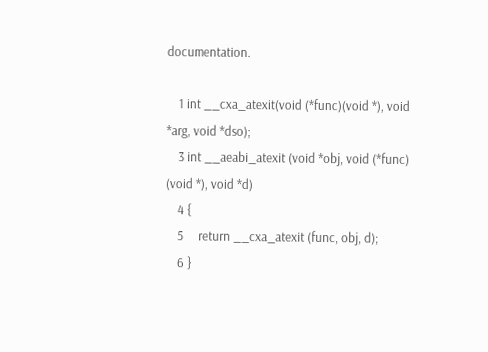documentation.

    1 int __cxa_atexit(void (*func)(void *), void *arg, void *dso);
    3 int __aeabi_atexit (void *obj, void (*func) (void *), void *d)
    4 {
    5     return __cxa_atexit (func, obj, d);
    6 }